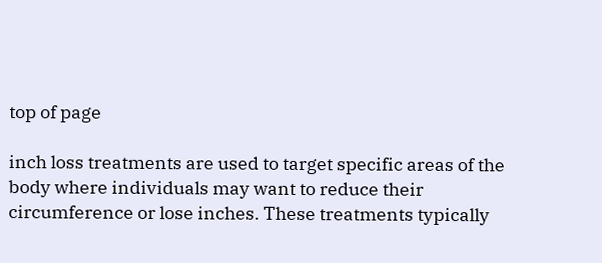top of page

inch loss treatments are used to target specific areas of the body where individuals may want to reduce their circumference or lose inches. These treatments typically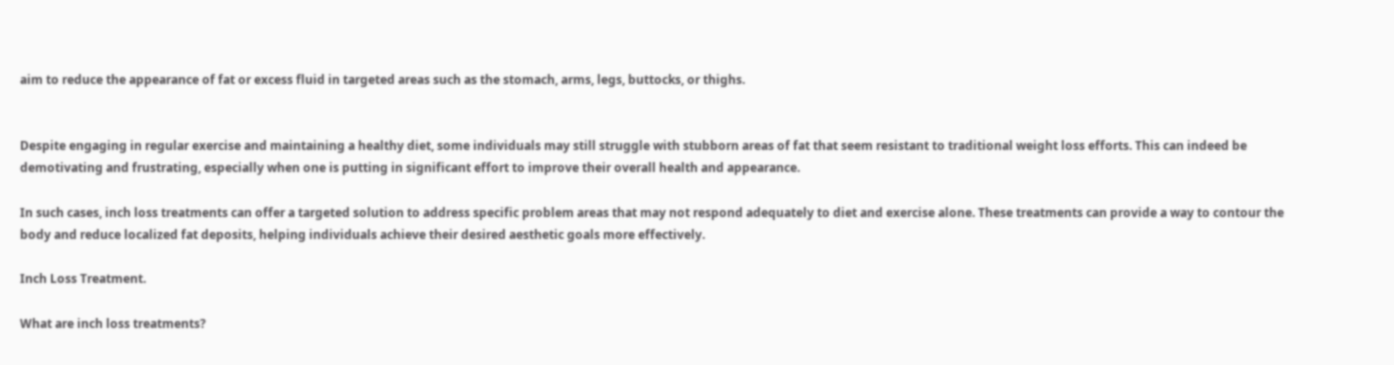aim to reduce the appearance of fat or excess fluid in targeted areas such as the stomach, arms, legs, buttocks, or thighs.


Despite engaging in regular exercise and maintaining a healthy diet, some individuals may still struggle with stubborn areas of fat that seem resistant to traditional weight loss efforts. This can indeed be demotivating and frustrating, especially when one is putting in significant effort to improve their overall health and appearance.

In such cases, inch loss treatments can offer a targeted solution to address specific problem areas that may not respond adequately to diet and exercise alone. These treatments can provide a way to contour the body and reduce localized fat deposits, helping individuals achieve their desired aesthetic goals more effectively.

Inch Loss Treatment.

What are inch loss treatments?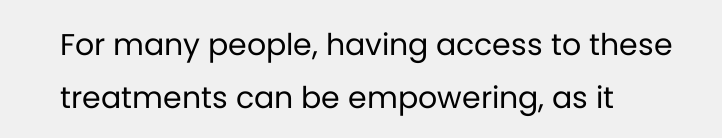For many people, having access to these treatments can be empowering, as it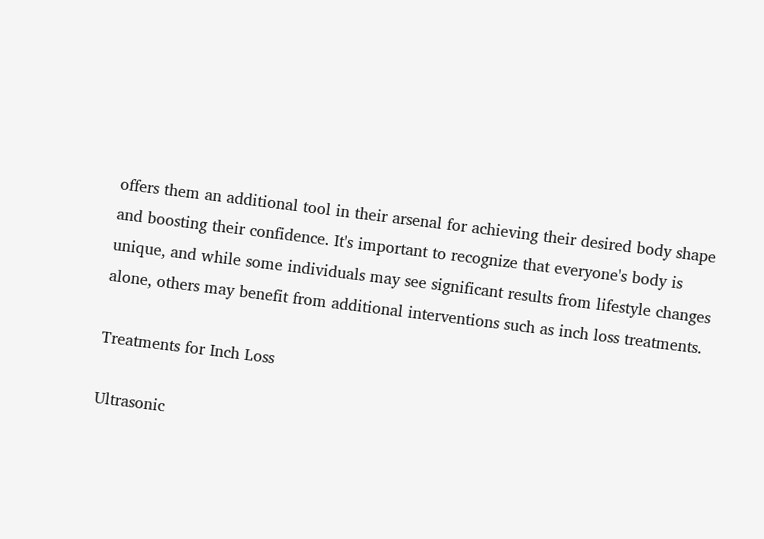offers them an additional tool in their arsenal for achieving their desired body shape and boosting their confidence. It's important to recognize that everyone's body is unique, and while some individuals may see significant results from lifestyle changes alone, others may benefit from additional interventions such as inch loss treatments.

Treatments for Inch Loss

Ultrasonic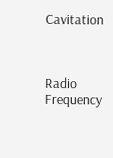Cavitation



Radio Frequency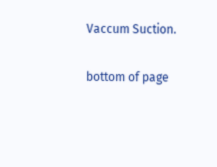Vaccum Suction.

bottom of page